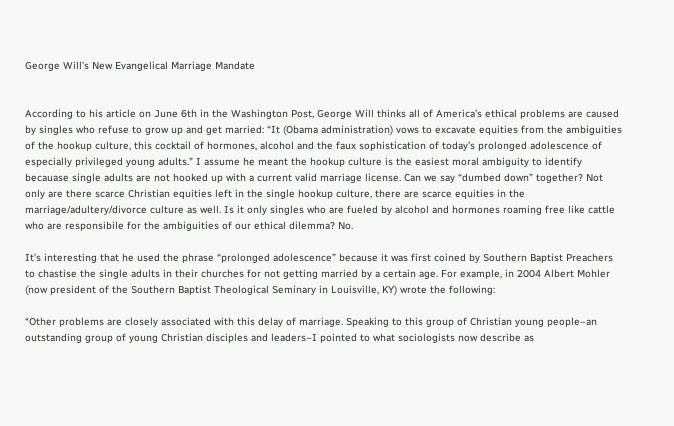George Will’s New Evangelical Marriage Mandate


According to his article on June 6th in the Washington Post, George Will thinks all of America’s ethical problems are caused by singles who refuse to grow up and get married: “It (Obama administration) vows to excavate equities from the ambiguities of the hookup culture, this cocktail of hormones, alcohol and the faux sophistication of today’s prolonged adolescence of especially privileged young adults.” I assume he meant the hookup culture is the easiest moral ambiguity to identify becauase single adults are not hooked up with a current valid marriage license. Can we say “dumbed down” together? Not only are there scarce Christian equities left in the single hookup culture, there are scarce equities in the marriage/adultery/divorce culture as well. Is it only singles who are fueled by alcohol and hormones roaming free like cattle who are responsibile for the ambiguities of our ethical dilemma? No.

It’s interesting that he used the phrase “prolonged adolescence” because it was first coined by Southern Baptist Preachers to chastise the single adults in their churches for not getting married by a certain age. For example, in 2004 Albert Mohler (now president of the Southern Baptist Theological Seminary in Louisville, KY) wrote the following:

“Other problems are closely associated with this delay of marriage. Speaking to this group of Christian young people–an outstanding group of young Christian disciples and leaders–I pointed to what sociologists now describe as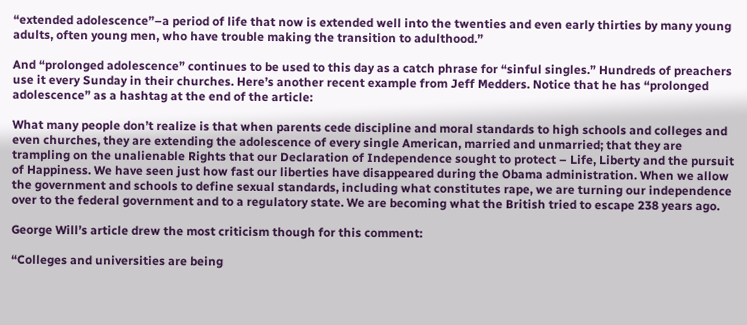“extended adolescence”–a period of life that now is extended well into the twenties and even early thirties by many young adults, often young men, who have trouble making the transition to adulthood.”

And “prolonged adolescence” continues to be used to this day as a catch phrase for “sinful singles.” Hundreds of preachers use it every Sunday in their churches. Here’s another recent example from Jeff Medders. Notice that he has “prolonged adolescence” as a hashtag at the end of the article:

What many people don’t realize is that when parents cede discipline and moral standards to high schools and colleges and even churches, they are extending the adolescence of every single American, married and unmarried; that they are trampling on the unalienable Rights that our Declaration of Independence sought to protect – Life, Liberty and the pursuit of Happiness. We have seen just how fast our liberties have disappeared during the Obama administration. When we allow the government and schools to define sexual standards, including what constitutes rape, we are turning our independence over to the federal government and to a regulatory state. We are becoming what the British tried to escape 238 years ago.

George Will’s article drew the most criticism though for this comment:

“Colleges and universities are being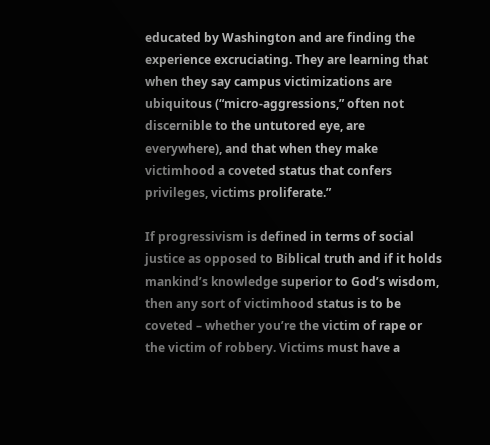educated by Washington and are finding the experience excruciating. They are learning that when they say campus victimizations are ubiquitous (“micro-aggressions,” often not discernible to the untutored eye, are everywhere), and that when they make victimhood a coveted status that confers privileges, victims proliferate.”

If progressivism is defined in terms of social justice as opposed to Biblical truth and if it holds mankind’s knowledge superior to God’s wisdom, then any sort of victimhood status is to be coveted – whether you’re the victim of rape or the victim of robbery. Victims must have a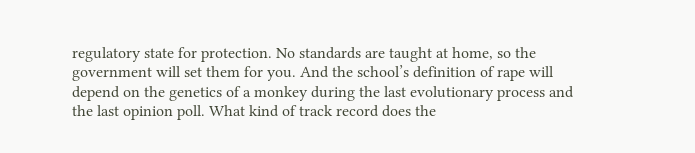regulatory state for protection. No standards are taught at home, so the government will set them for you. And the school’s definition of rape will depend on the genetics of a monkey during the last evolutionary process and the last opinion poll. What kind of track record does the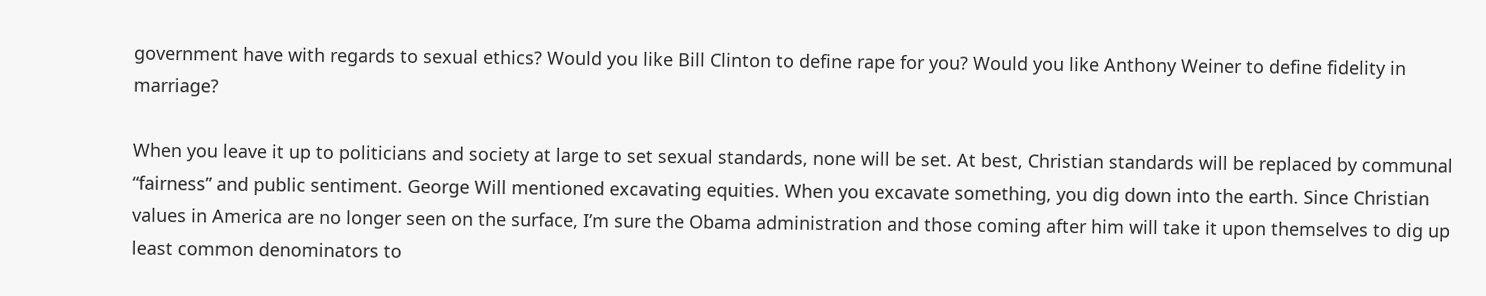government have with regards to sexual ethics? Would you like Bill Clinton to define rape for you? Would you like Anthony Weiner to define fidelity in marriage?

When you leave it up to politicians and society at large to set sexual standards, none will be set. At best, Christian standards will be replaced by communal “fairness” and public sentiment. George Will mentioned excavating equities. When you excavate something, you dig down into the earth. Since Christian values in America are no longer seen on the surface, I’m sure the Obama administration and those coming after him will take it upon themselves to dig up least common denominators to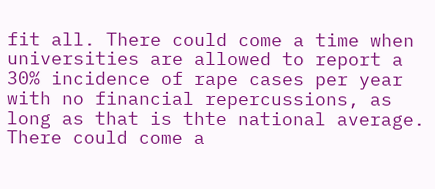fit all. There could come a time when universities are allowed to report a 30% incidence of rape cases per year with no financial repercussions, as long as that is thte national average. There could come a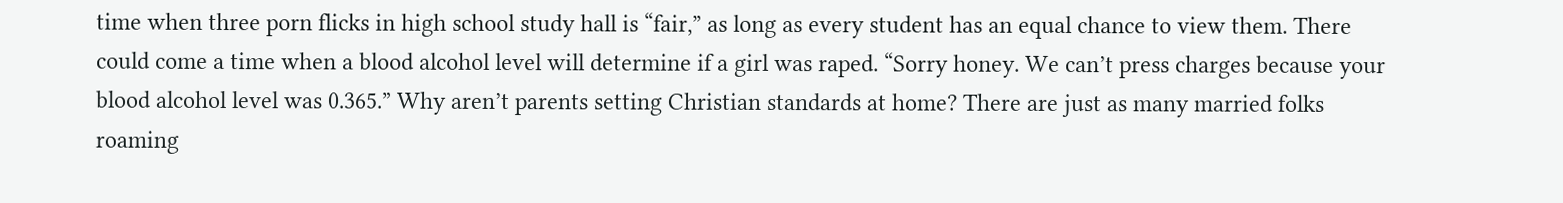time when three porn flicks in high school study hall is “fair,” as long as every student has an equal chance to view them. There could come a time when a blood alcohol level will determine if a girl was raped. “Sorry honey. We can’t press charges because your blood alcohol level was 0.365.” Why aren’t parents setting Christian standards at home? There are just as many married folks roaming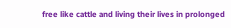free like cattle and living their lives in prolonged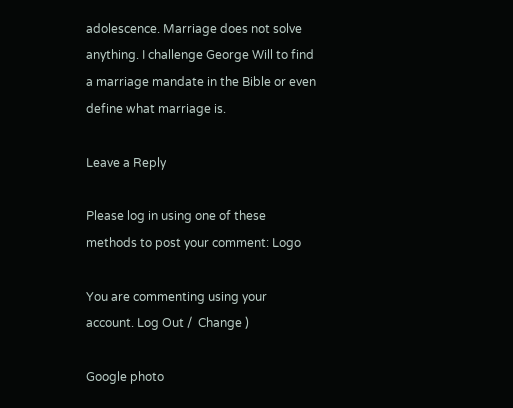adolescence. Marriage does not solve anything. I challenge George Will to find a marriage mandate in the Bible or even define what marriage is.

Leave a Reply

Please log in using one of these methods to post your comment: Logo

You are commenting using your account. Log Out /  Change )

Google photo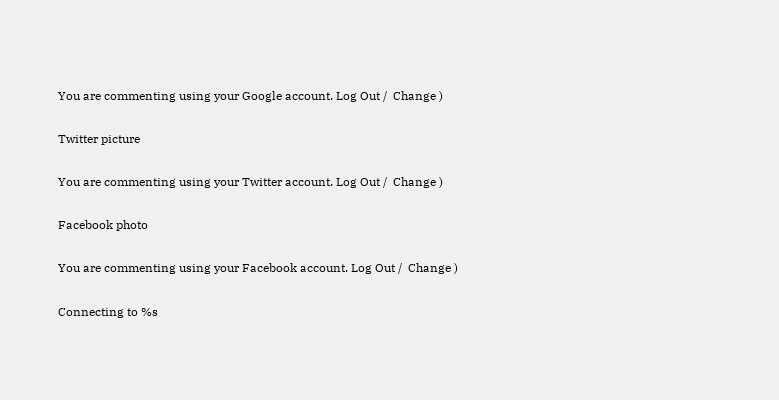You are commenting using your Google account. Log Out /  Change )

Twitter picture

You are commenting using your Twitter account. Log Out /  Change )

Facebook photo

You are commenting using your Facebook account. Log Out /  Change )

Connecting to %s